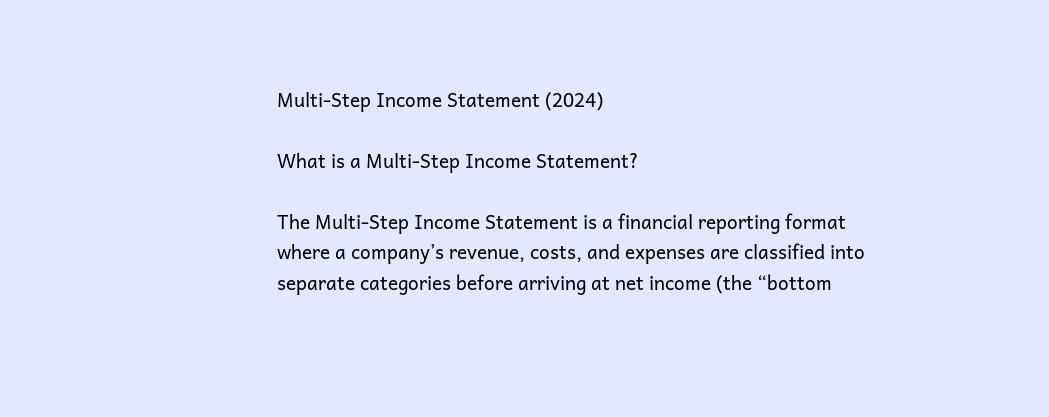Multi-Step Income Statement (2024)

What is a Multi-Step Income Statement?

The Multi-Step Income Statement is a financial reporting format where a company’s revenue, costs, and expenses are classified into separate categories before arriving at net income (the “bottom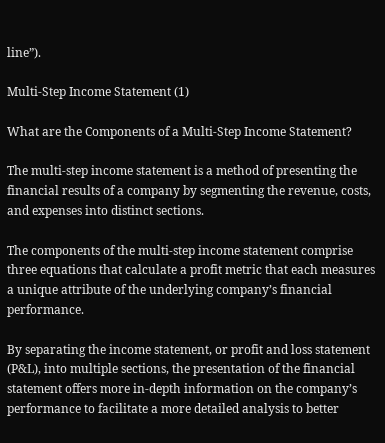line”).

Multi-Step Income Statement (1)

What are the Components of a Multi-Step Income Statement?

The multi-step income statement is a method of presenting the financial results of a company by segmenting the revenue, costs, and expenses into distinct sections.

The components of the multi-step income statement comprise three equations that calculate a profit metric that each measures a unique attribute of the underlying company’s financial performance.

By separating the income statement, or profit and loss statement (P&L), into multiple sections, the presentation of the financial statement offers more in-depth information on the company’s performance to facilitate a more detailed analysis to better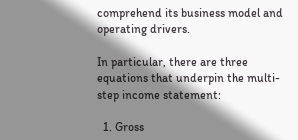comprehend its business model and operating drivers.

In particular, there are three equations that underpin the multi-step income statement:

  1. Gross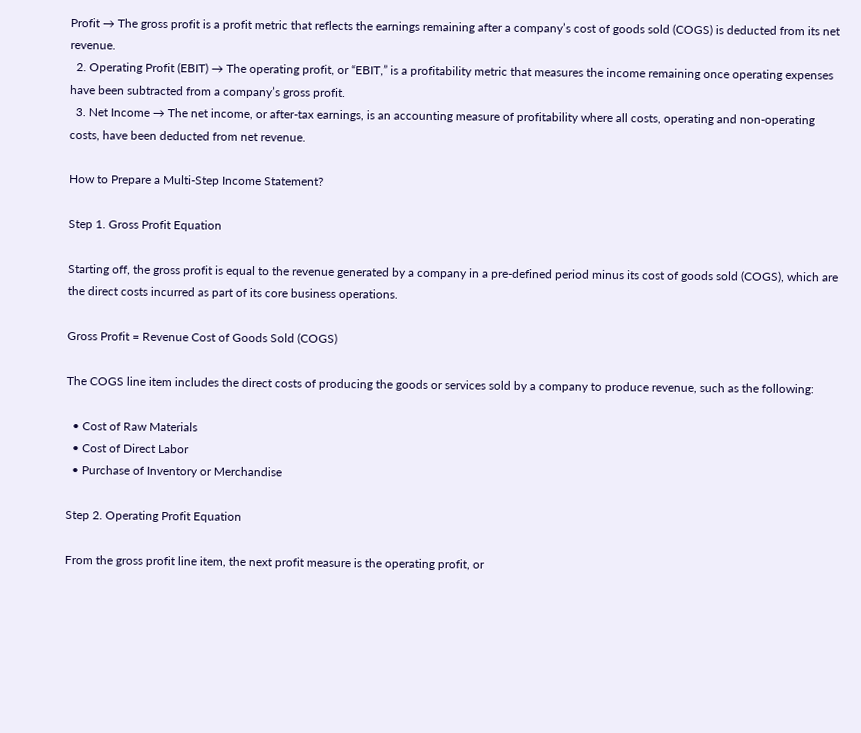Profit → The gross profit is a profit metric that reflects the earnings remaining after a company’s cost of goods sold (COGS) is deducted from its net revenue.
  2. Operating Profit (EBIT) → The operating profit, or “EBIT,” is a profitability metric that measures the income remaining once operating expenses have been subtracted from a company’s gross profit.
  3. Net Income → The net income, or after-tax earnings, is an accounting measure of profitability where all costs, operating and non-operating costs, have been deducted from net revenue.

How to Prepare a Multi-Step Income Statement?

Step 1. Gross Profit Equation

Starting off, the gross profit is equal to the revenue generated by a company in a pre-defined period minus its cost of goods sold (COGS), which are the direct costs incurred as part of its core business operations.

Gross Profit = Revenue Cost of Goods Sold (COGS)

The COGS line item includes the direct costs of producing the goods or services sold by a company to produce revenue, such as the following:

  • Cost of Raw Materials
  • Cost of Direct Labor
  • Purchase of Inventory or Merchandise

Step 2. Operating Profit Equation

From the gross profit line item, the next profit measure is the operating profit, or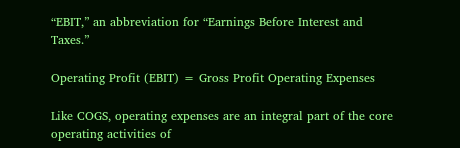“EBIT,” an abbreviation for “Earnings Before Interest and Taxes.”

Operating Profit (EBIT) = Gross Profit Operating Expenses

Like COGS, operating expenses are an integral part of the core operating activities of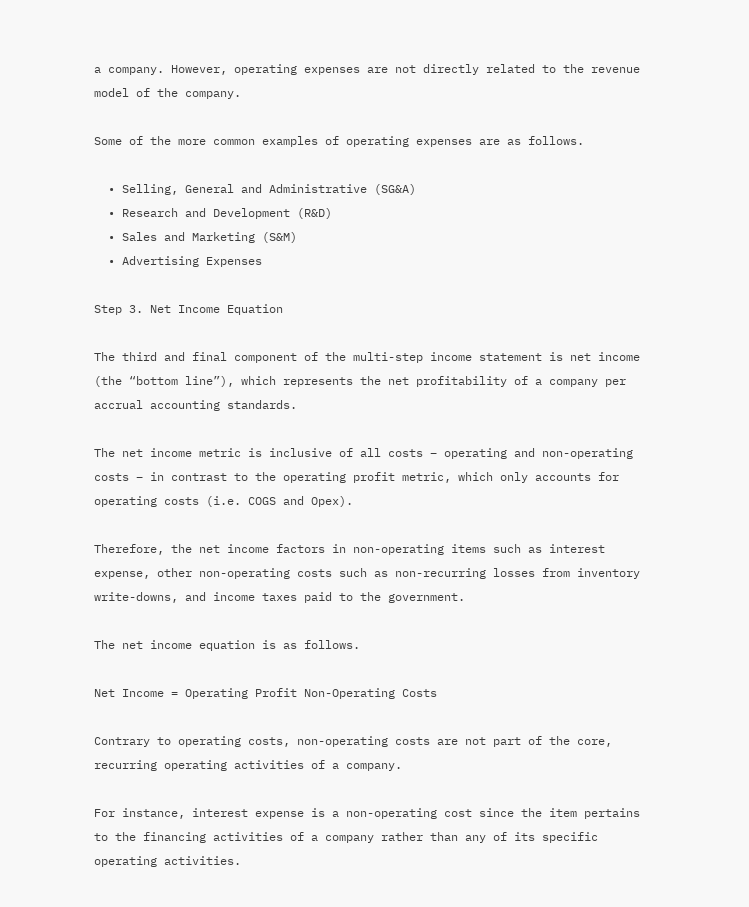a company. However, operating expenses are not directly related to the revenue model of the company.

Some of the more common examples of operating expenses are as follows.

  • Selling, General and Administrative (SG&A)
  • Research and Development (R&D)
  • Sales and Marketing (S&M)
  • Advertising Expenses

Step 3. Net Income Equation

The third and final component of the multi-step income statement is net income (the “bottom line”), which represents the net profitability of a company per accrual accounting standards.

The net income metric is inclusive of all costs – operating and non-operating costs – in contrast to the operating profit metric, which only accounts for operating costs (i.e. COGS and Opex).

Therefore, the net income factors in non-operating items such as interest expense, other non-operating costs such as non-recurring losses from inventory write-downs, and income taxes paid to the government.

The net income equation is as follows.

Net Income = Operating Profit Non-Operating Costs

Contrary to operating costs, non-operating costs are not part of the core, recurring operating activities of a company.

For instance, interest expense is a non-operating cost since the item pertains to the financing activities of a company rather than any of its specific operating activities.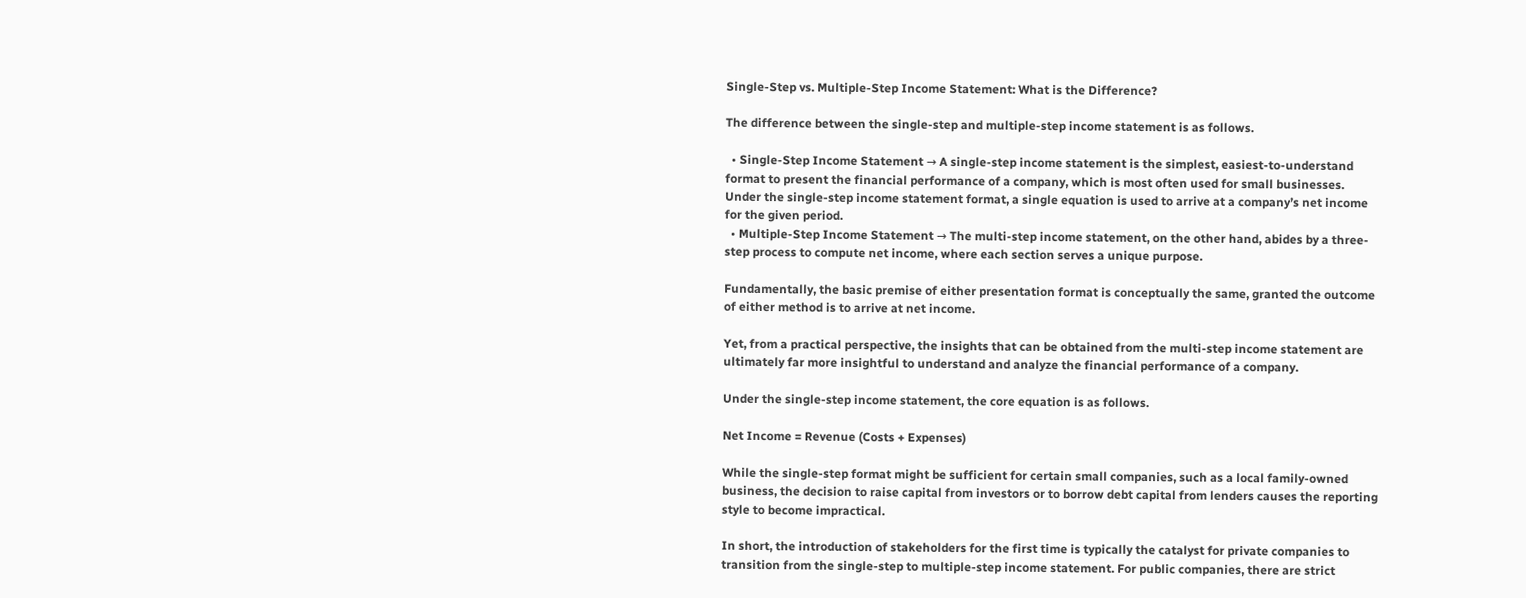Single-Step vs. Multiple-Step Income Statement: What is the Difference?

The difference between the single-step and multiple-step income statement is as follows.

  • Single-Step Income Statement → A single-step income statement is the simplest, easiest-to-understand format to present the financial performance of a company, which is most often used for small businesses. Under the single-step income statement format, a single equation is used to arrive at a company’s net income for the given period.
  • Multiple-Step Income Statement → The multi-step income statement, on the other hand, abides by a three-step process to compute net income, where each section serves a unique purpose.

Fundamentally, the basic premise of either presentation format is conceptually the same, granted the outcome of either method is to arrive at net income.

Yet, from a practical perspective, the insights that can be obtained from the multi-step income statement are ultimately far more insightful to understand and analyze the financial performance of a company.

Under the single-step income statement, the core equation is as follows.

Net Income = Revenue (Costs + Expenses)

While the single-step format might be sufficient for certain small companies, such as a local family-owned business, the decision to raise capital from investors or to borrow debt capital from lenders causes the reporting style to become impractical.

In short, the introduction of stakeholders for the first time is typically the catalyst for private companies to transition from the single-step to multiple-step income statement. For public companies, there are strict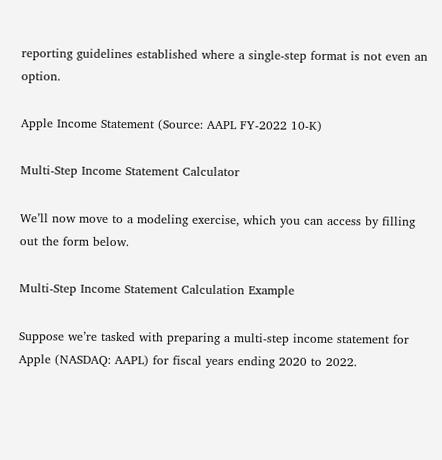reporting guidelines established where a single-step format is not even an option.

Apple Income Statement (Source: AAPL FY-2022 10-K)

Multi-Step Income Statement Calculator

We’ll now move to a modeling exercise, which you can access by filling out the form below.

Multi-Step Income Statement Calculation Example

Suppose we’re tasked with preparing a multi-step income statement for Apple (NASDAQ: AAPL) for fiscal years ending 2020 to 2022.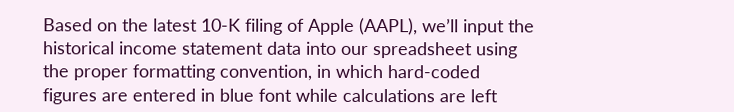Based on the latest 10-K filing of Apple (AAPL), we’ll input the historical income statement data into our spreadsheet using the proper formatting convention, in which hard-coded figures are entered in blue font while calculations are left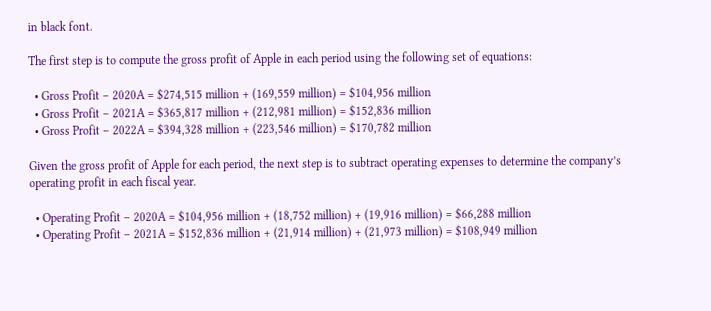in black font.

The first step is to compute the gross profit of Apple in each period using the following set of equations:

  • Gross Profit – 2020A = $274,515 million + (169,559 million) = $104,956 million
  • Gross Profit – 2021A = $365,817 million + (212,981 million) = $152,836 million
  • Gross Profit – 2022A = $394,328 million + (223,546 million) = $170,782 million

Given the gross profit of Apple for each period, the next step is to subtract operating expenses to determine the company’s operating profit in each fiscal year.

  • Operating Profit – 2020A = $104,956 million + (18,752 million) + (19,916 million) = $66,288 million
  • Operating Profit – 2021A = $152,836 million + (21,914 million) + (21,973 million) = $108,949 million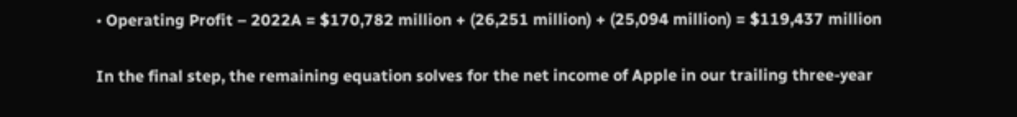• Operating Profit – 2022A = $170,782 million + (26,251 million) + (25,094 million) = $119,437 million

In the final step, the remaining equation solves for the net income of Apple in our trailing three-year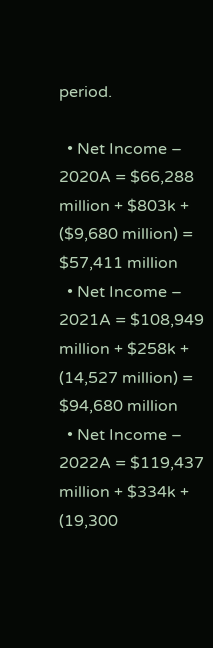period.

  • Net Income – 2020A = $66,288 million + $803k + ($9,680 million) = $57,411 million
  • Net Income – 2021A = $108,949 million + $258k + (14,527 million) = $94,680 million
  • Net Income – 2022A = $119,437 million + $334k + (19,300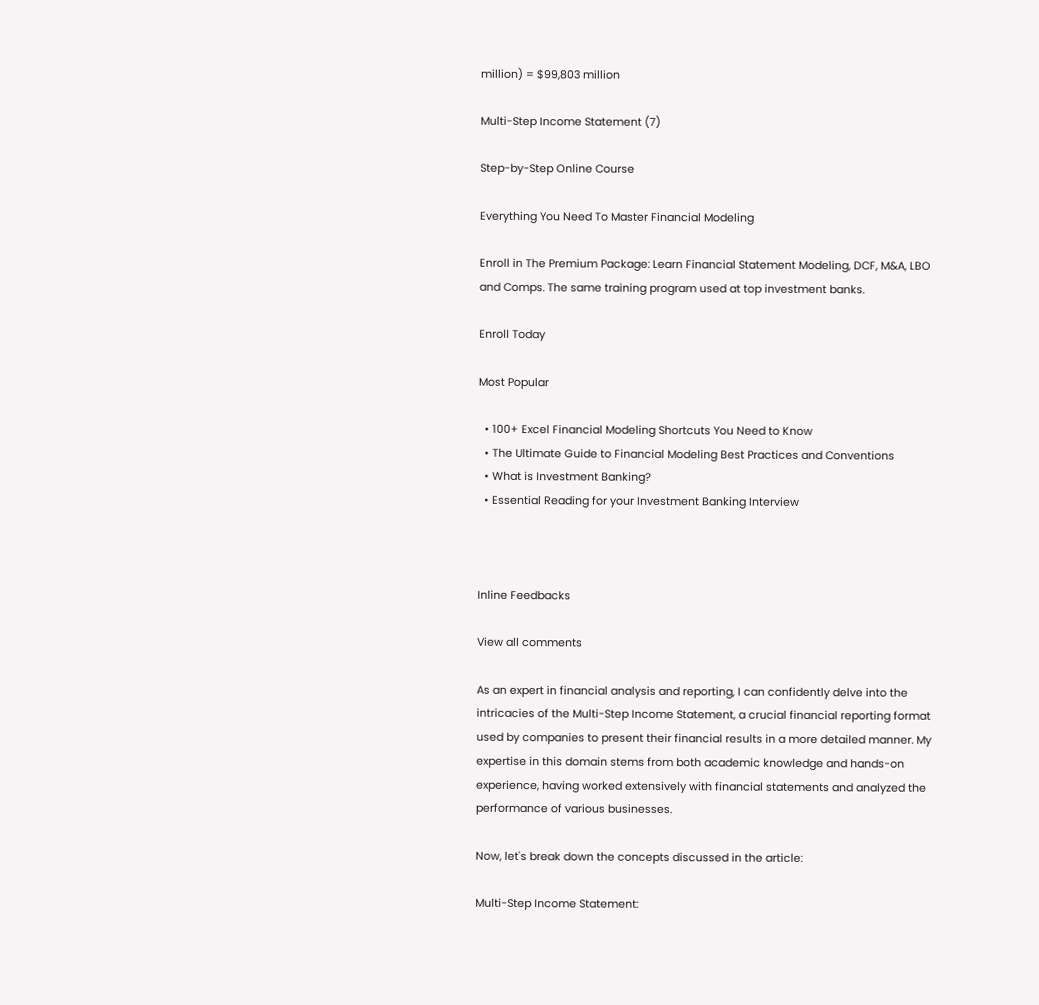million) = $99,803 million

Multi-Step Income Statement (7)

Step-by-Step Online Course

Everything You Need To Master Financial Modeling

Enroll in The Premium Package: Learn Financial Statement Modeling, DCF, M&A, LBO and Comps. The same training program used at top investment banks.

Enroll Today

Most Popular

  • 100+ Excel Financial Modeling Shortcuts You Need to Know
  • The Ultimate Guide to Financial Modeling Best Practices and Conventions
  • What is Investment Banking?
  • Essential Reading for your Investment Banking Interview



Inline Feedbacks

View all comments

As an expert in financial analysis and reporting, I can confidently delve into the intricacies of the Multi-Step Income Statement, a crucial financial reporting format used by companies to present their financial results in a more detailed manner. My expertise in this domain stems from both academic knowledge and hands-on experience, having worked extensively with financial statements and analyzed the performance of various businesses.

Now, let's break down the concepts discussed in the article:

Multi-Step Income Statement: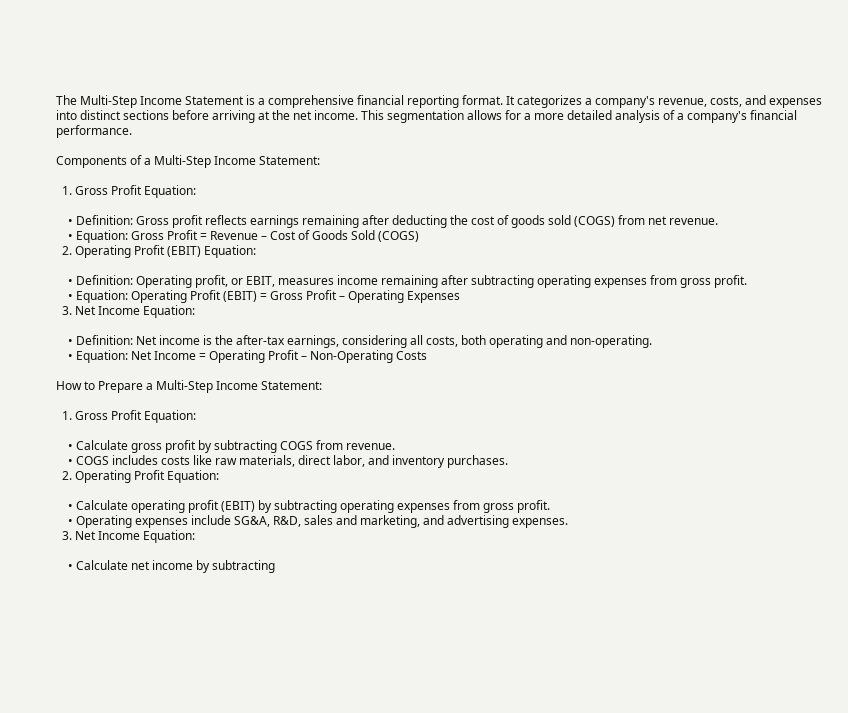The Multi-Step Income Statement is a comprehensive financial reporting format. It categorizes a company's revenue, costs, and expenses into distinct sections before arriving at the net income. This segmentation allows for a more detailed analysis of a company's financial performance.

Components of a Multi-Step Income Statement:

  1. Gross Profit Equation:

    • Definition: Gross profit reflects earnings remaining after deducting the cost of goods sold (COGS) from net revenue.
    • Equation: Gross Profit = Revenue – Cost of Goods Sold (COGS)
  2. Operating Profit (EBIT) Equation:

    • Definition: Operating profit, or EBIT, measures income remaining after subtracting operating expenses from gross profit.
    • Equation: Operating Profit (EBIT) = Gross Profit – Operating Expenses
  3. Net Income Equation:

    • Definition: Net income is the after-tax earnings, considering all costs, both operating and non-operating.
    • Equation: Net Income = Operating Profit – Non-Operating Costs

How to Prepare a Multi-Step Income Statement:

  1. Gross Profit Equation:

    • Calculate gross profit by subtracting COGS from revenue.
    • COGS includes costs like raw materials, direct labor, and inventory purchases.
  2. Operating Profit Equation:

    • Calculate operating profit (EBIT) by subtracting operating expenses from gross profit.
    • Operating expenses include SG&A, R&D, sales and marketing, and advertising expenses.
  3. Net Income Equation:

    • Calculate net income by subtracting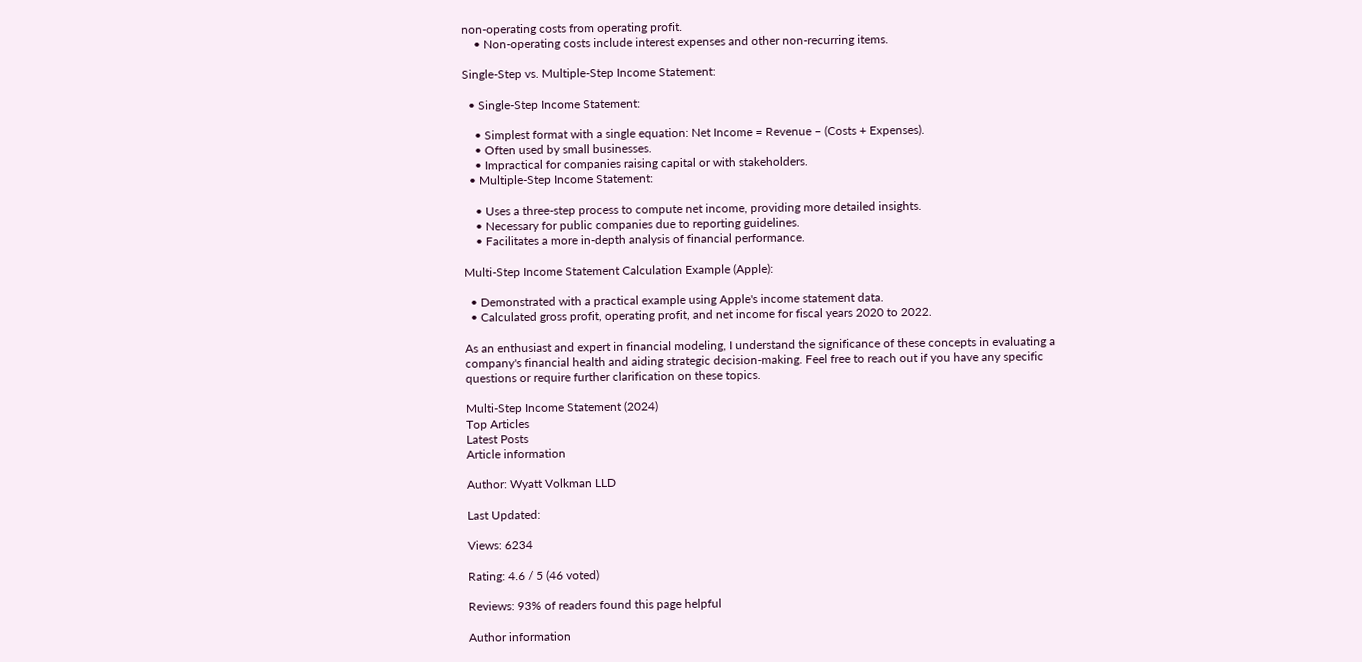non-operating costs from operating profit.
    • Non-operating costs include interest expenses and other non-recurring items.

Single-Step vs. Multiple-Step Income Statement:

  • Single-Step Income Statement:

    • Simplest format with a single equation: Net Income = Revenue – (Costs + Expenses).
    • Often used by small businesses.
    • Impractical for companies raising capital or with stakeholders.
  • Multiple-Step Income Statement:

    • Uses a three-step process to compute net income, providing more detailed insights.
    • Necessary for public companies due to reporting guidelines.
    • Facilitates a more in-depth analysis of financial performance.

Multi-Step Income Statement Calculation Example (Apple):

  • Demonstrated with a practical example using Apple's income statement data.
  • Calculated gross profit, operating profit, and net income for fiscal years 2020 to 2022.

As an enthusiast and expert in financial modeling, I understand the significance of these concepts in evaluating a company's financial health and aiding strategic decision-making. Feel free to reach out if you have any specific questions or require further clarification on these topics.

Multi-Step Income Statement (2024)
Top Articles
Latest Posts
Article information

Author: Wyatt Volkman LLD

Last Updated:

Views: 6234

Rating: 4.6 / 5 (46 voted)

Reviews: 93% of readers found this page helpful

Author information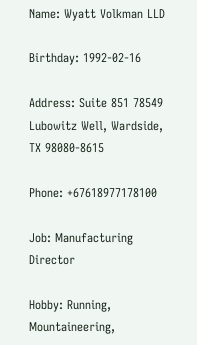Name: Wyatt Volkman LLD

Birthday: 1992-02-16

Address: Suite 851 78549 Lubowitz Well, Wardside, TX 98080-8615

Phone: +67618977178100

Job: Manufacturing Director

Hobby: Running, Mountaineering,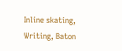Inline skating, Writing, Baton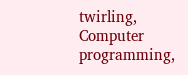twirling, Computer programming,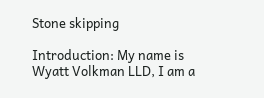Stone skipping

Introduction: My name is Wyatt Volkman LLD, I am a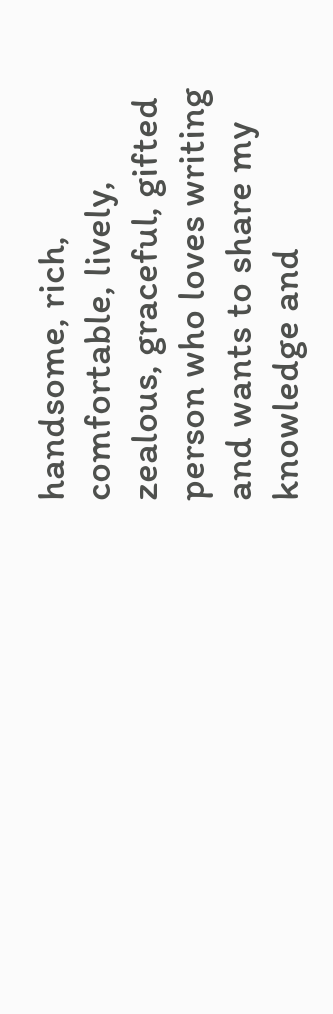handsome, rich, comfortable, lively, zealous, graceful, gifted person who loves writing and wants to share my knowledge and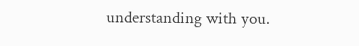understanding with you.